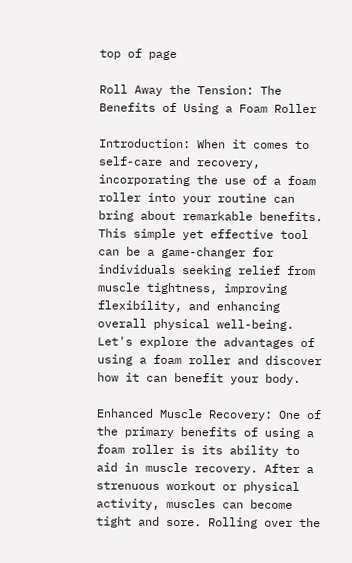top of page

Roll Away the Tension: The Benefits of Using a Foam Roller

Introduction: When it comes to self-care and recovery, incorporating the use of a foam roller into your routine can bring about remarkable benefits. This simple yet effective tool can be a game-changer for individuals seeking relief from muscle tightness, improving flexibility, and enhancing overall physical well-being. Let's explore the advantages of using a foam roller and discover how it can benefit your body.

Enhanced Muscle Recovery: One of the primary benefits of using a foam roller is its ability to aid in muscle recovery. After a strenuous workout or physical activity, muscles can become tight and sore. Rolling over the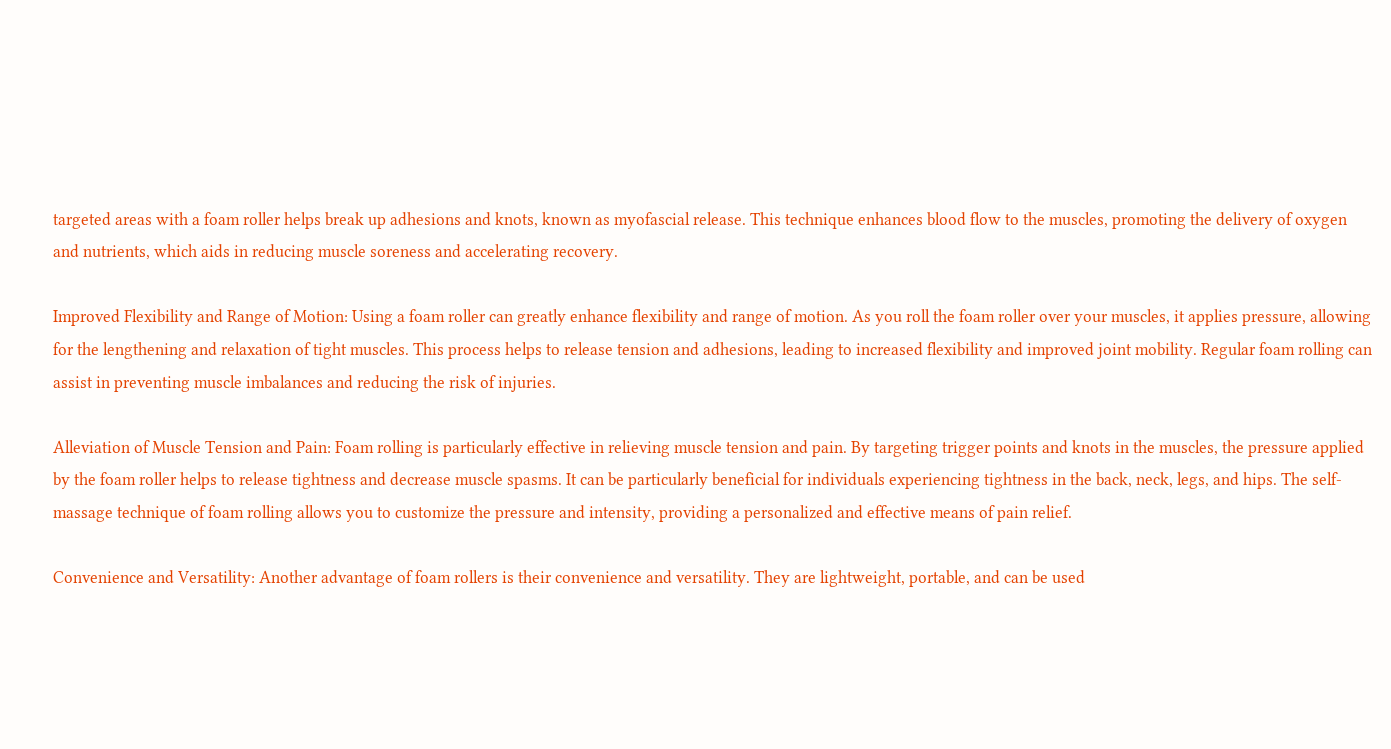targeted areas with a foam roller helps break up adhesions and knots, known as myofascial release. This technique enhances blood flow to the muscles, promoting the delivery of oxygen and nutrients, which aids in reducing muscle soreness and accelerating recovery.

Improved Flexibility and Range of Motion: Using a foam roller can greatly enhance flexibility and range of motion. As you roll the foam roller over your muscles, it applies pressure, allowing for the lengthening and relaxation of tight muscles. This process helps to release tension and adhesions, leading to increased flexibility and improved joint mobility. Regular foam rolling can assist in preventing muscle imbalances and reducing the risk of injuries.

Alleviation of Muscle Tension and Pain: Foam rolling is particularly effective in relieving muscle tension and pain. By targeting trigger points and knots in the muscles, the pressure applied by the foam roller helps to release tightness and decrease muscle spasms. It can be particularly beneficial for individuals experiencing tightness in the back, neck, legs, and hips. The self-massage technique of foam rolling allows you to customize the pressure and intensity, providing a personalized and effective means of pain relief.

Convenience and Versatility: Another advantage of foam rollers is their convenience and versatility. They are lightweight, portable, and can be used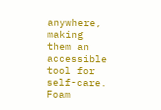anywhere, making them an accessible tool for self-care. Foam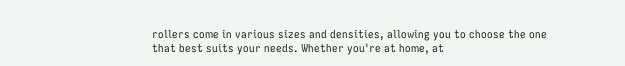rollers come in various sizes and densities, allowing you to choose the one that best suits your needs. Whether you're at home, at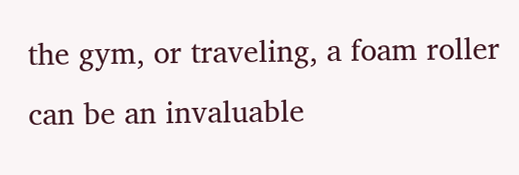the gym, or traveling, a foam roller can be an invaluable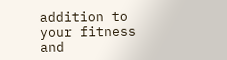addition to your fitness and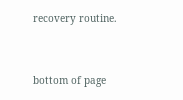recovery routine.


bottom of page